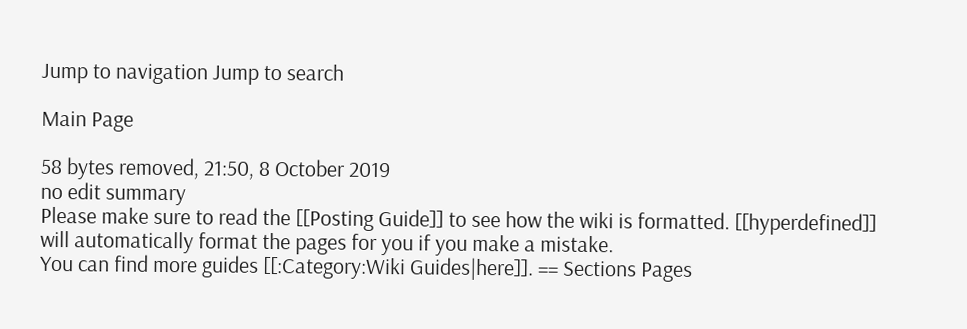Jump to navigation Jump to search

Main Page

58 bytes removed, 21:50, 8 October 2019
no edit summary
Please make sure to read the [[Posting Guide]] to see how the wiki is formatted. [[hyperdefined]] will automatically format the pages for you if you make a mistake.
You can find more guides [[:Category:Wiki Guides|here]]. == Sections Pages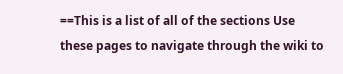==This is a list of all of the sections Use these pages to navigate through the wiki to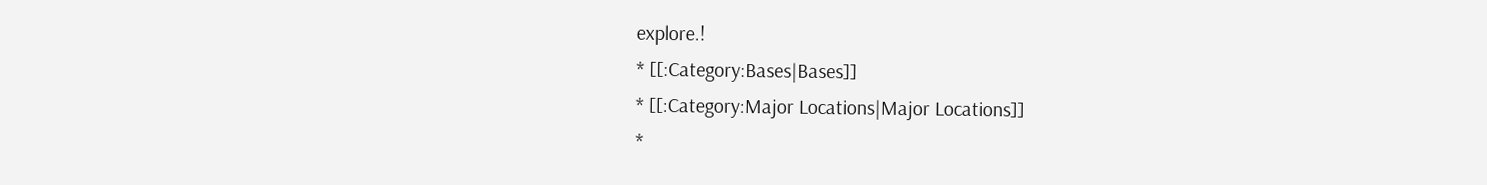explore.!
* [[:Category:Bases|Bases]]
* [[:Category:Major Locations|Major Locations]]
*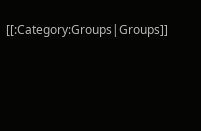[[:Category:Groups|Groups]]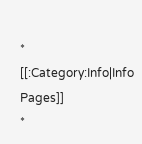* [[:Category:Info|Info Pages]]
*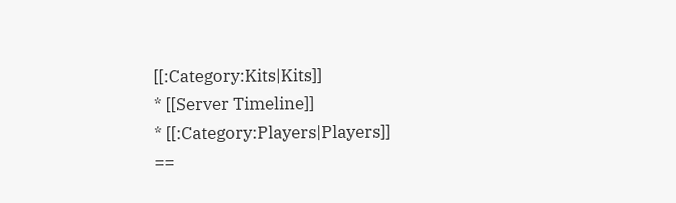[[:Category:Kits|Kits]]
* [[Server Timeline]]
* [[:Category:Players|Players]]
==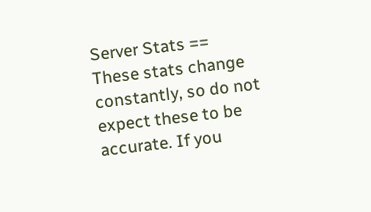Server Stats ==
These stats change constantly, so do not expect these to be accurate. If you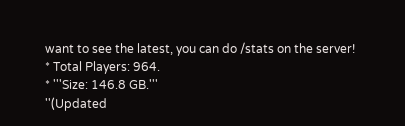want to see the latest, you can do /stats on the server!
* Total Players: 964.
* '''Size: 146.8 GB.'''
''(Updated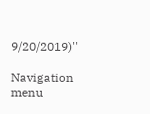9/20/2019)''

Navigation menu